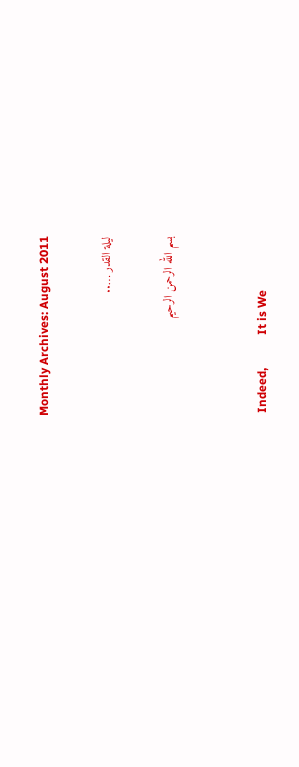Monthly Archives: August 2011

ليلة القدر …..

بسم الله الرحمن الرحيم


 Indeed,           It is We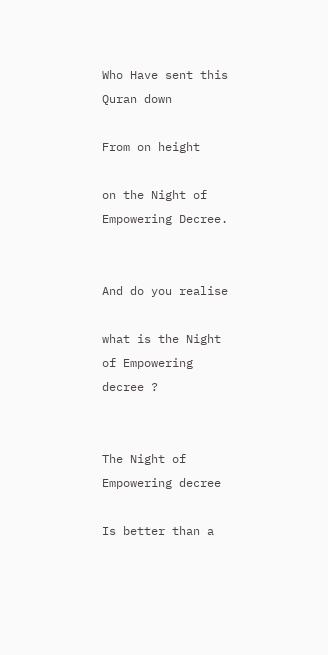Who Have sent this Quran down

From on height

on the Night of Empowering Decree.


And do you realise

what is the Night of Empowering decree ?


The Night of Empowering decree

Is better than a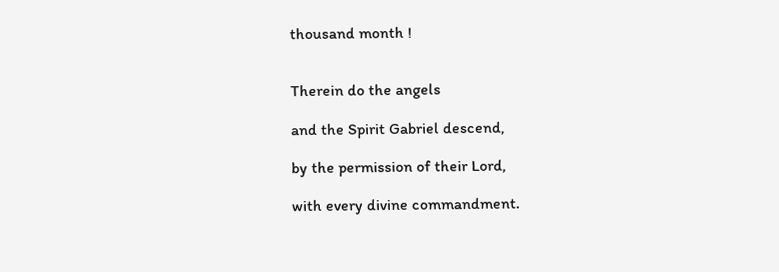thousand month !


Therein do the angels

and the Spirit Gabriel descend,

by the permission of their Lord,

with every divine commandment.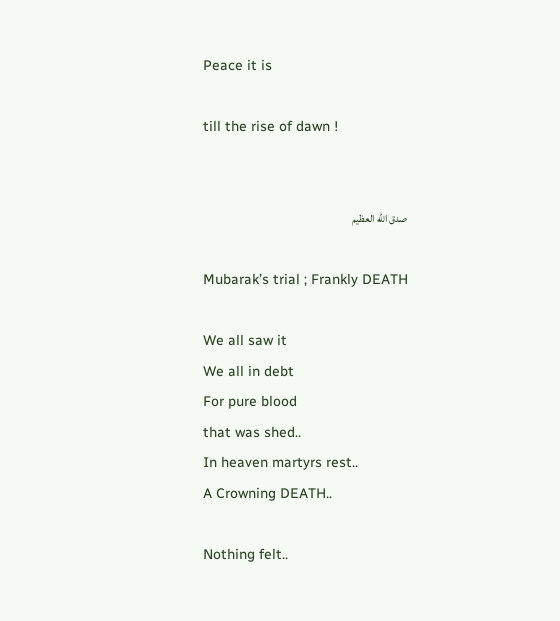Peace it is

till the rise of dawn !


صدق الله العظيم

Mubarak’s trial ; Frankly DEATH

We all saw it
We all in debt
For pure blood
that was shed..
In heaven martyrs rest..
A Crowning DEATH..

Nothing felt..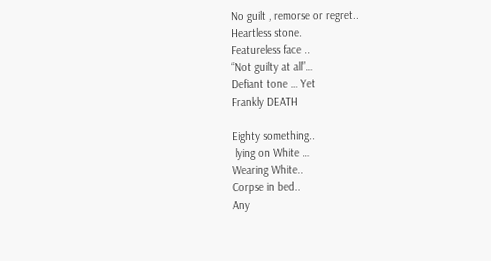No guilt , remorse or regret..
Heartless stone.
Featureless face ..
“Not guilty at all”…
Defiant tone … Yet
Frankly DEATH

Eighty something..
 lying on White …
Wearing White..
Corpse in bed..
Any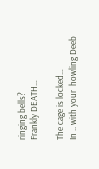ringing bells?
Frankly DEATH…

The cage is locked…
In .. with your  howling Deeb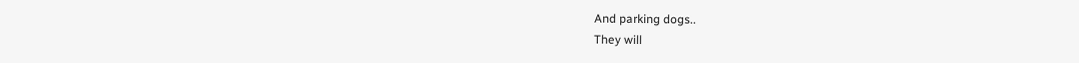And parking dogs..
They will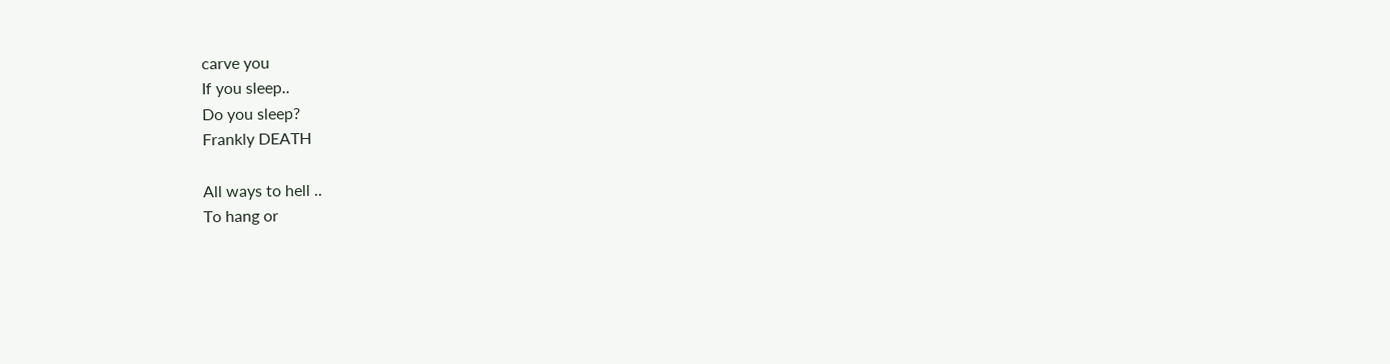carve you
If you sleep..
Do you sleep?
Frankly DEATH

All ways to hell ..
To hang or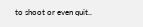to shoot or even quit..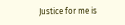Justice for me is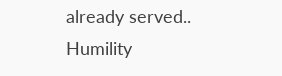already served..
Humility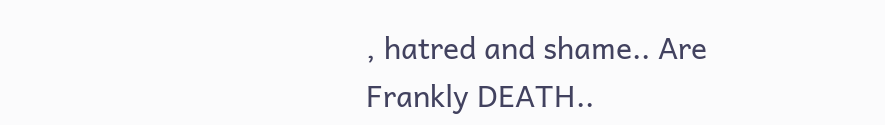, hatred and shame.. Are
Frankly DEATH..